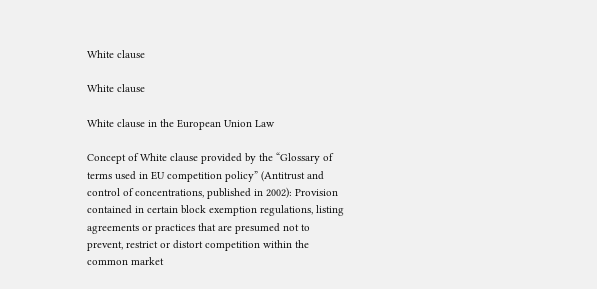White clause

White clause

White clause in the European Union Law

Concept of White clause provided by the “Glossary of terms used in EU competition policy” (Antitrust and control of concentrations, published in 2002): Provision contained in certain block exemption regulations, listing agreements or practices that are presumed not to prevent, restrict or distort competition within the common market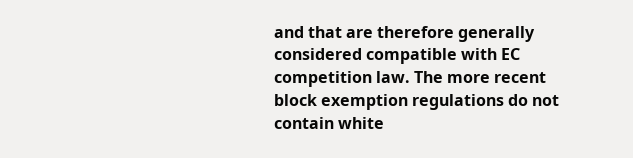and that are therefore generally considered compatible with EC competition law. The more recent block exemption regulations do not contain white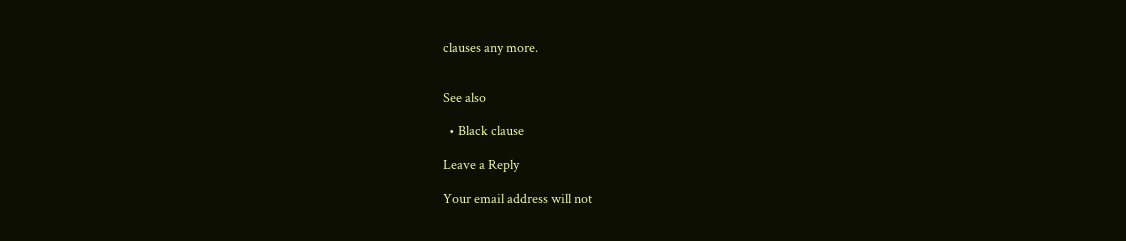clauses any more.


See also

  • Black clause

Leave a Reply

Your email address will not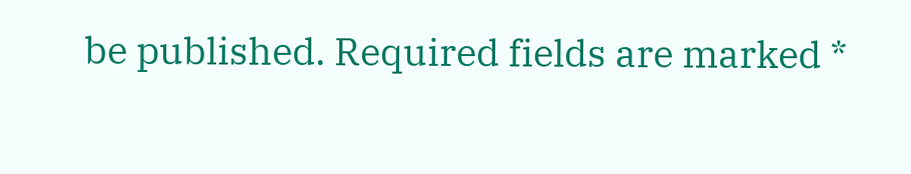be published. Required fields are marked *